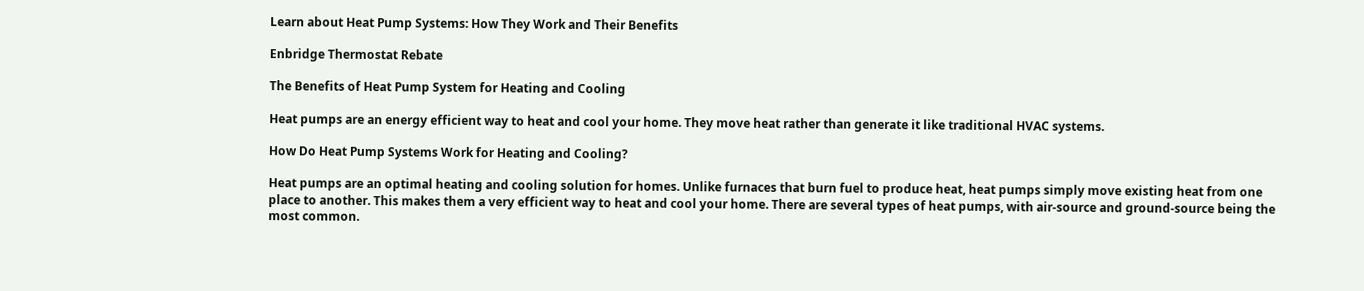Learn about Heat Pump Systems: How They Work and Their Benefits

Enbridge Thermostat Rebate

The Benefits of Heat Pump System for Heating and Cooling

Heat pumps are an energy efficient way to heat and cool your home. They move heat rather than generate it like traditional HVAC systems.

How Do Heat Pump Systems Work for Heating and Cooling?

Heat pumps are an optimal heating and cooling solution for homes. Unlike furnaces that burn fuel to produce heat, heat pumps simply move existing heat from one place to another. This makes them a very efficient way to heat and cool your home. There are several types of heat pumps, with air-source and ground-source being the most common.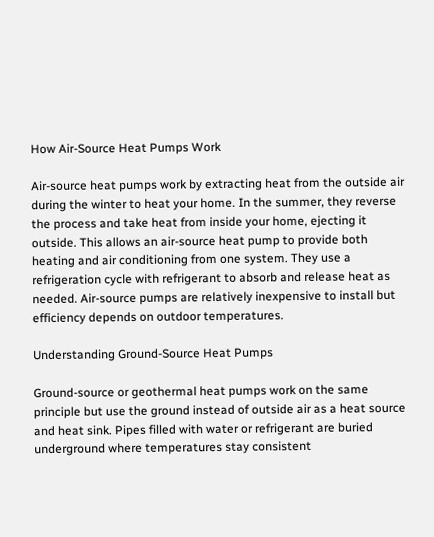How Air-Source Heat Pumps Work

Air-source heat pumps work by extracting heat from the outside air during the winter to heat your home. In the summer, they reverse the process and take heat from inside your home, ejecting it outside. This allows an air-source heat pump to provide both heating and air conditioning from one system. They use a refrigeration cycle with refrigerant to absorb and release heat as needed. Air-source pumps are relatively inexpensive to install but efficiency depends on outdoor temperatures.

Understanding Ground-Source Heat Pumps

Ground-source or geothermal heat pumps work on the same principle but use the ground instead of outside air as a heat source and heat sink. Pipes filled with water or refrigerant are buried underground where temperatures stay consistent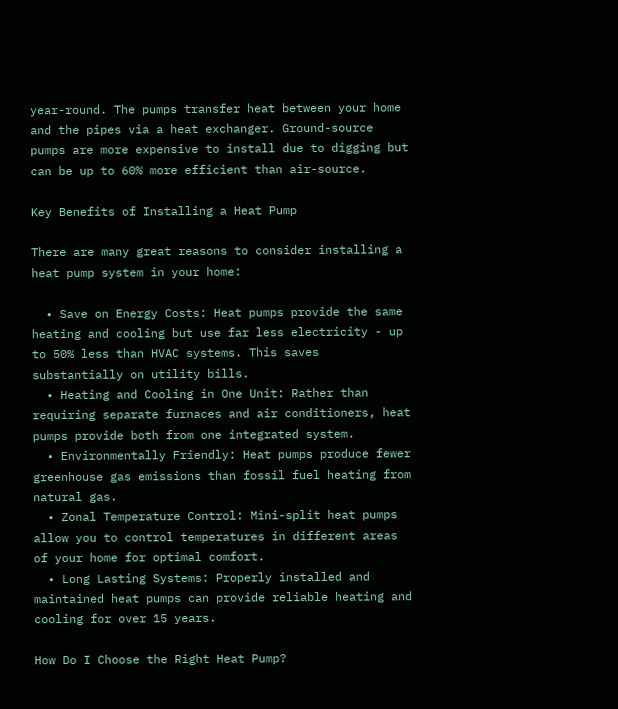year-round. The pumps transfer heat between your home and the pipes via a heat exchanger. Ground-source pumps are more expensive to install due to digging but can be up to 60% more efficient than air-source.

Key Benefits of Installing a Heat Pump

There are many great reasons to consider installing a heat pump system in your home:

  • Save on Energy Costs: Heat pumps provide the same heating and cooling but use far less electricity - up to 50% less than HVAC systems. This saves substantially on utility bills.
  • Heating and Cooling in One Unit: Rather than requiring separate furnaces and air conditioners, heat pumps provide both from one integrated system.
  • Environmentally Friendly: Heat pumps produce fewer greenhouse gas emissions than fossil fuel heating from natural gas.
  • Zonal Temperature Control: Mini-split heat pumps allow you to control temperatures in different areas of your home for optimal comfort.
  • Long Lasting Systems: Properly installed and maintained heat pumps can provide reliable heating and cooling for over 15 years.

How Do I Choose the Right Heat Pump?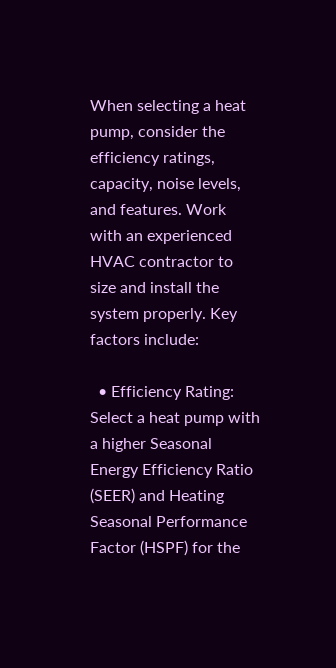When selecting a heat pump, consider the efficiency ratings, capacity, noise levels, and features. Work with an experienced HVAC contractor to size and install the system properly. Key factors include:

  • Efficiency Rating: Select a heat pump with a higher Seasonal Energy Efficiency Ratio (SEER) and Heating Seasonal Performance Factor (HSPF) for the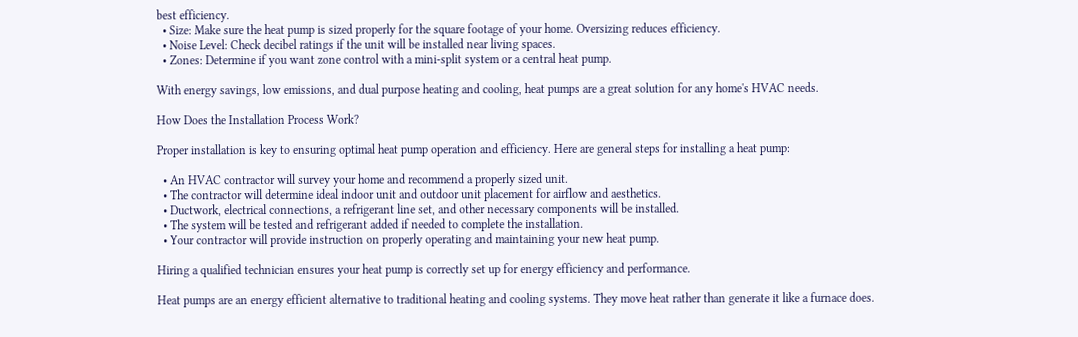best efficiency.
  • Size: Make sure the heat pump is sized properly for the square footage of your home. Oversizing reduces efficiency.
  • Noise Level: Check decibel ratings if the unit will be installed near living spaces.
  • Zones: Determine if you want zone control with a mini-split system or a central heat pump.

With energy savings, low emissions, and dual purpose heating and cooling, heat pumps are a great solution for any home's HVAC needs.

How Does the Installation Process Work?

Proper installation is key to ensuring optimal heat pump operation and efficiency. Here are general steps for installing a heat pump:

  • An HVAC contractor will survey your home and recommend a properly sized unit.
  • The contractor will determine ideal indoor unit and outdoor unit placement for airflow and aesthetics.
  • Ductwork, electrical connections, a refrigerant line set, and other necessary components will be installed.
  • The system will be tested and refrigerant added if needed to complete the installation.
  • Your contractor will provide instruction on properly operating and maintaining your new heat pump.

Hiring a qualified technician ensures your heat pump is correctly set up for energy efficiency and performance.

Heat pumps are an energy efficient alternative to traditional heating and cooling systems. They move heat rather than generate it like a furnace does.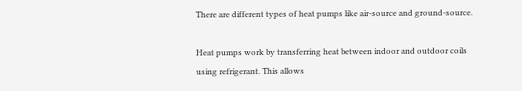There are different types of heat pumps like air-source and ground-source.

Heat pumps work by transferring heat between indoor and outdoor coils using refrigerant. This allows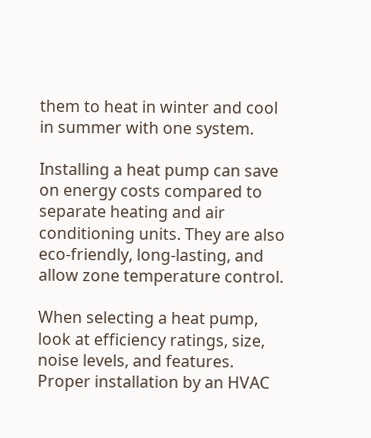them to heat in winter and cool in summer with one system.

Installing a heat pump can save on energy costs compared to separate heating and air conditioning units. They are also eco-friendly, long-lasting, and allow zone temperature control.

When selecting a heat pump, look at efficiency ratings, size, noise levels, and features. Proper installation by an HVAC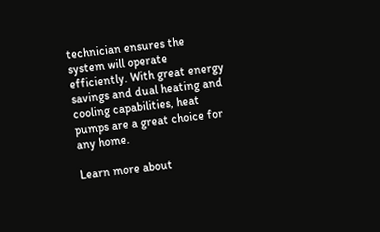technician ensures the system will operate efficiently. With great energy savings and dual heating and cooling capabilities, heat pumps are a great choice for any home.

Learn more about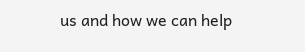us and how we can help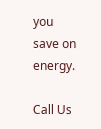you save on energy.

Call Us